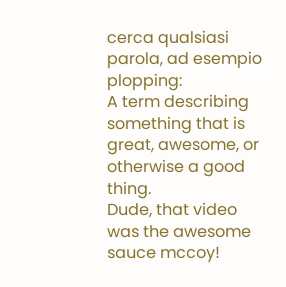cerca qualsiasi parola, ad esempio plopping:
A term describing something that is great, awesome, or otherwise a good thing.
Dude, that video was the awesome sauce mccoy!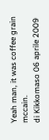Yeah man, it was coffee grain mccain.
di Kikkomaso 06 aprile 2009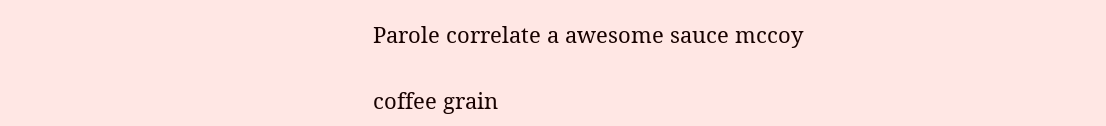Parole correlate a awesome sauce mccoy

coffee grain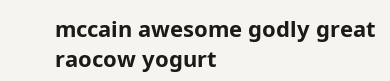mccain awesome godly great raocow yogurt